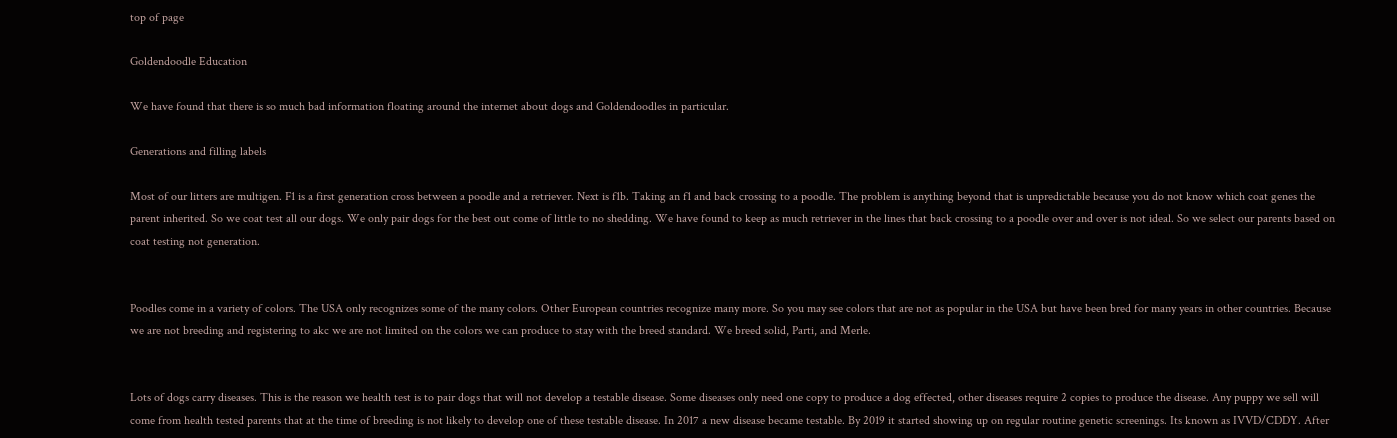top of page

Goldendoodle Education

We have found that there is so much bad information floating around the internet about dogs and Goldendoodles in particular.

Generations and filling labels

Most of our litters are multigen. F1 is a first generation cross between a poodle and a retriever. Next is f1b. Taking an f1 and back crossing to a poodle. The problem is anything beyond that is unpredictable because you do not know which coat genes the parent inherited. So we coat test all our dogs. We only pair dogs for the best out come of little to no shedding. We have found to keep as much retriever in the lines that back crossing to a poodle over and over is not ideal. So we select our parents based on coat testing not generation.


Poodles come in a variety of colors. The USA only recognizes some of the many colors. Other European countries recognize many more. So you may see colors that are not as popular in the USA but have been bred for many years in other countries. Because we are not breeding and registering to akc we are not limited on the colors we can produce to stay with the breed standard. We breed solid, Parti, and Merle.


Lots of dogs carry diseases. This is the reason we health test is to pair dogs that will not develop a testable disease. Some diseases only need one copy to produce a dog effected, other diseases require 2 copies to produce the disease. Any puppy we sell will come from health tested parents that at the time of breeding is not likely to develop one of these testable disease. In 2017 a new disease became testable. By 2019 it started showing up on regular routine genetic screenings. Its known as IVVD/CDDY. After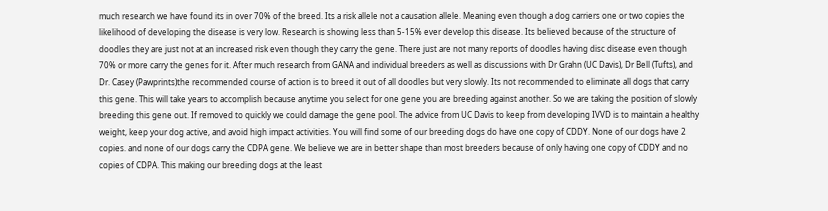much research we have found its in over 70% of the breed. Its a risk allele not a causation allele. Meaning even though a dog carriers one or two copies the likelihood of developing the disease is very low. Research is showing less than 5-15% ever develop this disease. Its believed because of the structure of doodles they are just not at an increased risk even though they carry the gene. There just are not many reports of doodles having disc disease even though 70% or more carry the genes for it. After much research from GANA and individual breeders as well as discussions with Dr Grahn (UC Davis), Dr Bell (Tufts), and Dr. Casey (Pawprints)the recommended course of action is to breed it out of all doodles but very slowly. Its not recommended to eliminate all dogs that carry this gene. This will take years to accomplish because anytime you select for one gene you are breeding against another. So we are taking the position of slowly breeding this gene out. If removed to quickly we could damage the gene pool. The advice from UC Davis to keep from developing IVVD is to maintain a healthy weight, keep your dog active, and avoid high impact activities. You will find some of our breeding dogs do have one copy of CDDY. None of our dogs have 2 copies. and none of our dogs carry the CDPA gene. We believe we are in better shape than most breeders because of only having one copy of CDDY and no copies of CDPA. This making our breeding dogs at the least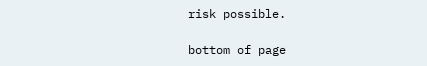risk possible.

bottom of page